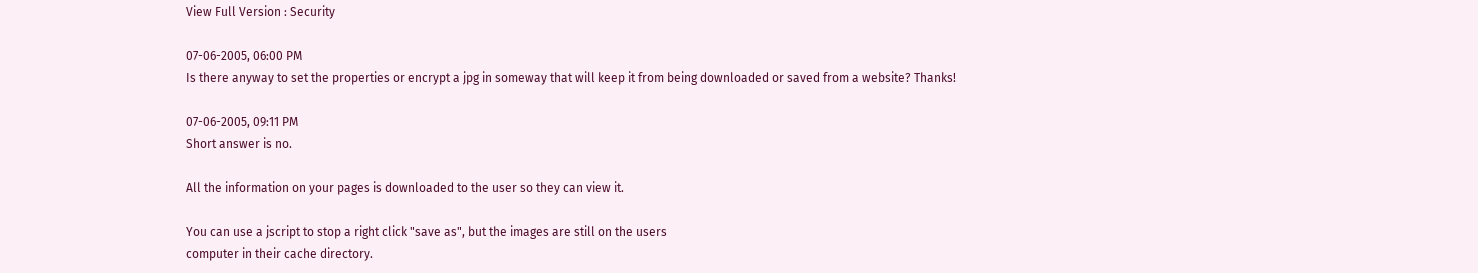View Full Version : Security

07-06-2005, 06:00 PM
Is there anyway to set the properties or encrypt a jpg in someway that will keep it from being downloaded or saved from a website? Thanks!

07-06-2005, 09:11 PM
Short answer is no.

All the information on your pages is downloaded to the user so they can view it.

You can use a jscript to stop a right click "save as", but the images are still on the users
computer in their cache directory.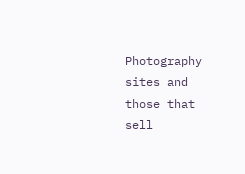Photography sites and those that sell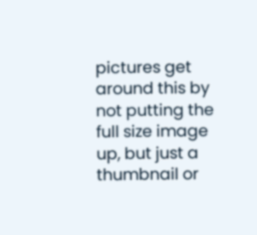pictures get around this by not putting the full size image up, but just a thumbnail or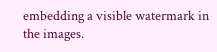embedding a visible watermark in the images.